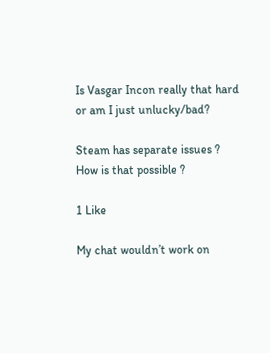Is Vasgar Incon really that hard or am I just unlucky/bad?

Steam has separate issues ? How is that possible ?

1 Like

My chat wouldn’t work on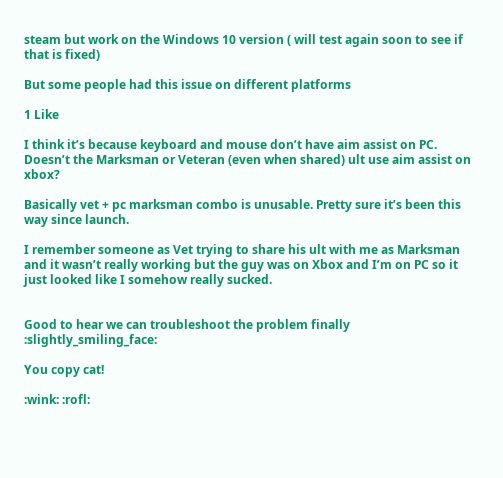steam but work on the Windows 10 version ( will test again soon to see if that is fixed)

But some people had this issue on different platforms

1 Like

I think it’s because keyboard and mouse don’t have aim assist on PC. Doesn’t the Marksman or Veteran (even when shared) ult use aim assist on xbox?

Basically vet + pc marksman combo is unusable. Pretty sure it’s been this way since launch.

I remember someone as Vet trying to share his ult with me as Marksman and it wasn’t really working but the guy was on Xbox and I’m on PC so it just looked like I somehow really sucked.


Good to hear we can troubleshoot the problem finally :slightly_smiling_face:

You copy cat!

:wink: :rofl: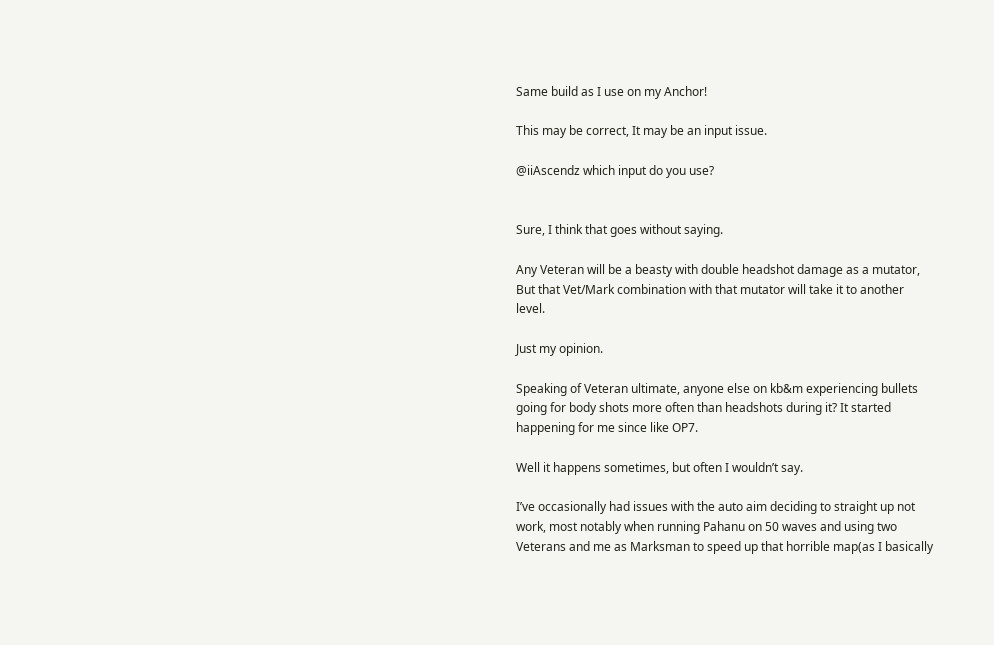Same build as I use on my Anchor!

This may be correct, It may be an input issue.

@iiAscendz which input do you use?


Sure, I think that goes without saying.

Any Veteran will be a beasty with double headshot damage as a mutator, But that Vet/Mark combination with that mutator will take it to another level.

Just my opinion.

Speaking of Veteran ultimate, anyone else on kb&m experiencing bullets going for body shots more often than headshots during it? It started happening for me since like OP7.

Well it happens sometimes, but often I wouldn’t say.

I’ve occasionally had issues with the auto aim deciding to straight up not work, most notably when running Pahanu on 50 waves and using two Veterans and me as Marksman to speed up that horrible map(as I basically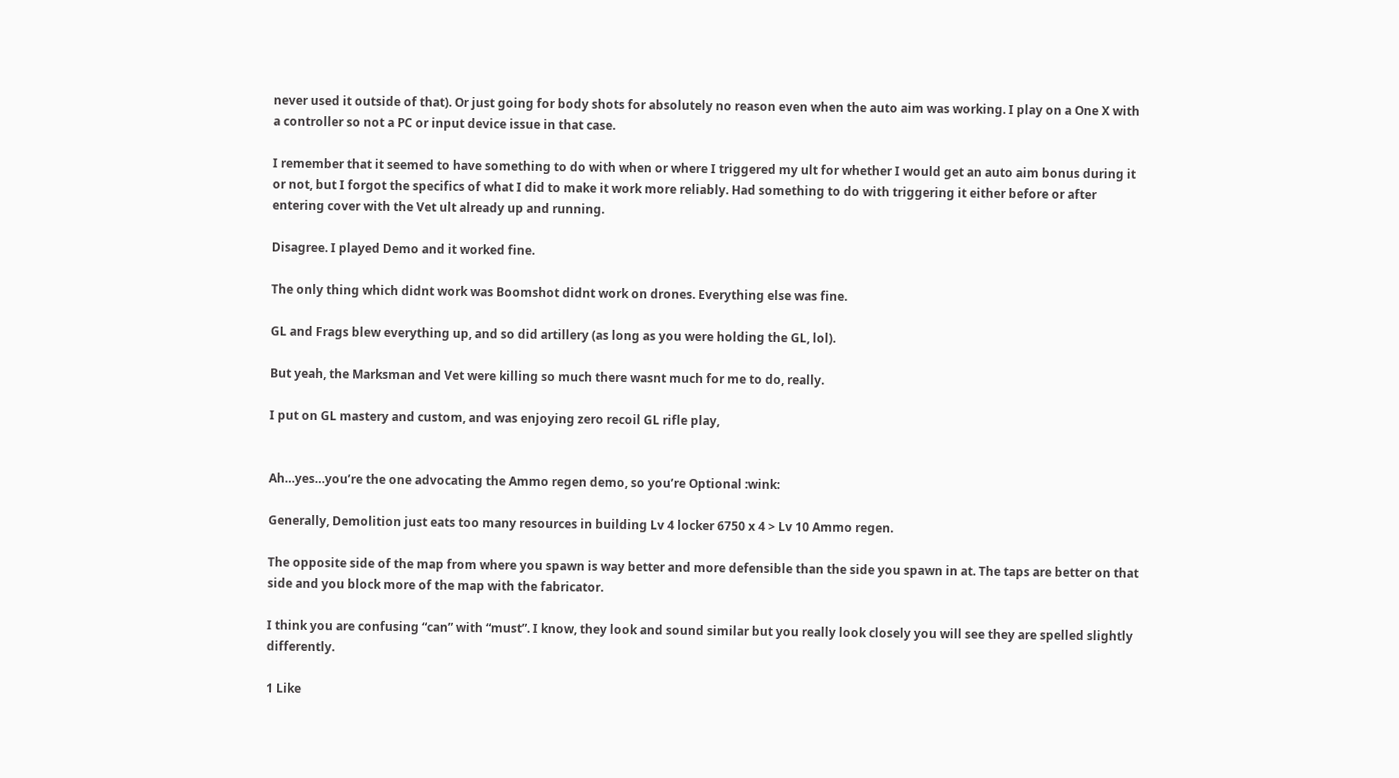never used it outside of that). Or just going for body shots for absolutely no reason even when the auto aim was working. I play on a One X with a controller so not a PC or input device issue in that case.

I remember that it seemed to have something to do with when or where I triggered my ult for whether I would get an auto aim bonus during it or not, but I forgot the specifics of what I did to make it work more reliably. Had something to do with triggering it either before or after entering cover with the Vet ult already up and running.

Disagree. I played Demo and it worked fine.

The only thing which didnt work was Boomshot didnt work on drones. Everything else was fine.

GL and Frags blew everything up, and so did artillery (as long as you were holding the GL, lol).

But yeah, the Marksman and Vet were killing so much there wasnt much for me to do, really.

I put on GL mastery and custom, and was enjoying zero recoil GL rifle play,


Ah…yes…you’re the one advocating the Ammo regen demo, so you’re Optional :wink:

Generally, Demolition just eats too many resources in building Lv 4 locker 6750 x 4 > Lv 10 Ammo regen.

The opposite side of the map from where you spawn is way better and more defensible than the side you spawn in at. The taps are better on that side and you block more of the map with the fabricator.

I think you are confusing “can” with “must”. I know, they look and sound similar but you really look closely you will see they are spelled slightly differently.

1 Like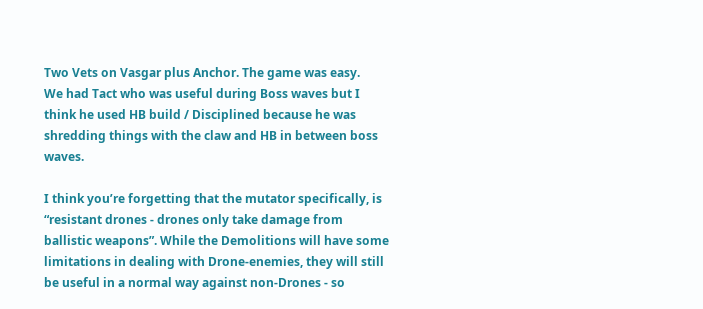Two Vets on Vasgar plus Anchor. The game was easy.
We had Tact who was useful during Boss waves but I think he used HB build / Disciplined because he was shredding things with the claw and HB in between boss waves.

I think you’re forgetting that the mutator specifically, is “resistant drones - drones only take damage from ballistic weapons”. While the Demolitions will have some limitations in dealing with Drone-enemies, they will still be useful in a normal way against non-Drones - so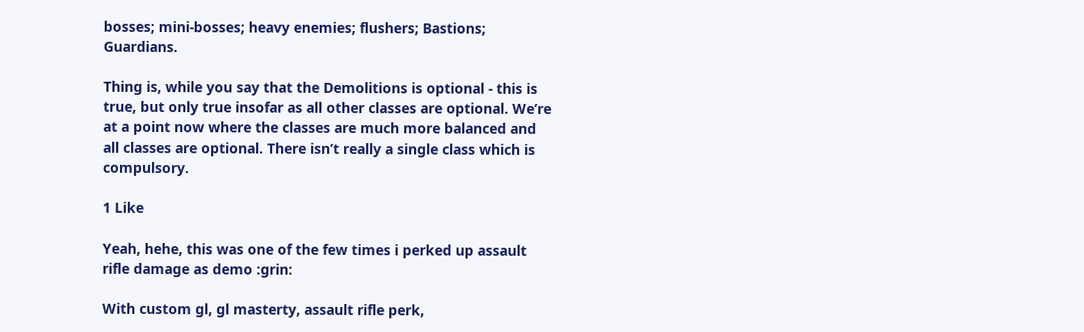bosses; mini-bosses; heavy enemies; flushers; Bastions; Guardians.

Thing is, while you say that the Demolitions is optional - this is true, but only true insofar as all other classes are optional. We’re at a point now where the classes are much more balanced and all classes are optional. There isn’t really a single class which is compulsory.

1 Like

Yeah, hehe, this was one of the few times i perked up assault rifle damage as demo :grin:

With custom gl, gl masterty, assault rifle perk,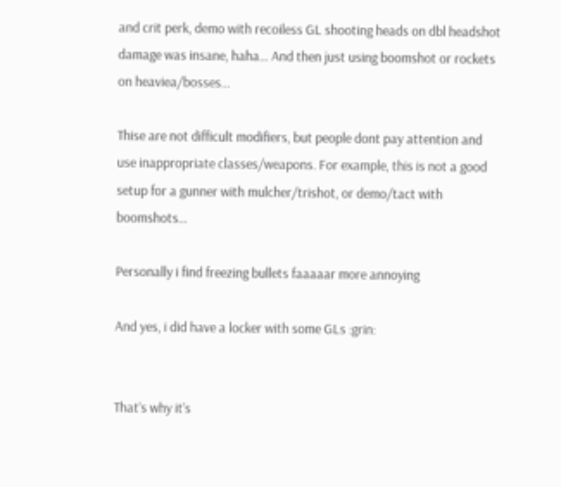and crit perk, demo with recoiless GL shooting heads on dbl headshot damage was insane, haha… And then just using boomshot or rockets on heaviea/bosses…

Thise are not difficult modifiers, but people dont pay attention and use inappropriate classes/weapons. For example, this is not a good setup for a gunner with mulcher/trishot, or demo/tact with boomshots…

Personally i find freezing bullets faaaaar more annoying

And yes, i did have a locker with some GLs :grin:


That’s why it’s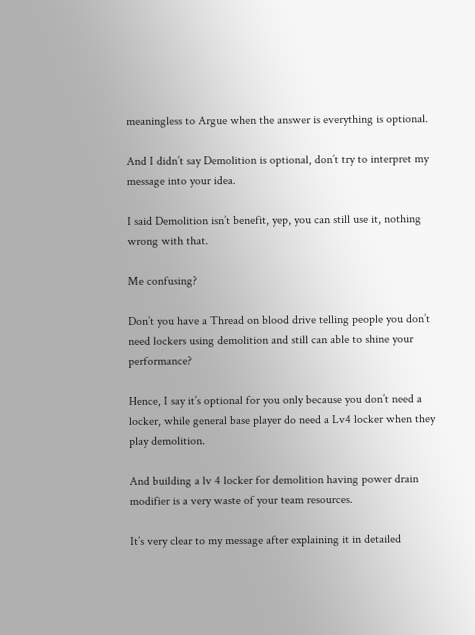meaningless to Argue when the answer is everything is optional.

And I didn’t say Demolition is optional, don’t try to interpret my message into your idea.

I said Demolition isn’t benefit, yep, you can still use it, nothing wrong with that.

Me confusing?

Don’t you have a Thread on blood drive telling people you don’t need lockers using demolition and still can able to shine your performance?

Hence, I say it’s optional for you only because you don’t need a locker, while general base player do need a Lv4 locker when they play demolition.

And building a lv 4 locker for demolition having power drain modifier is a very waste of your team resources.

It’s very clear to my message after explaining it in detailed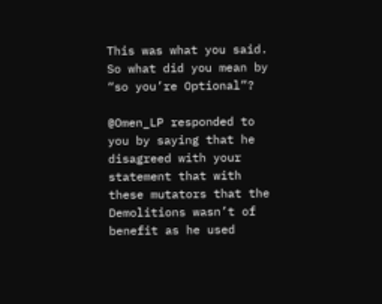This was what you said. So what did you mean by “so you’re Optional”?

@Omen_LP responded to you by saying that he disagreed with your statement that with these mutators that the Demolitions wasn’t of benefit as he used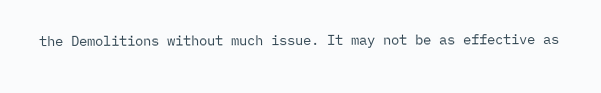the Demolitions without much issue. It may not be as effective as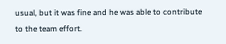usual, but it was fine and he was able to contribute to the team effort.